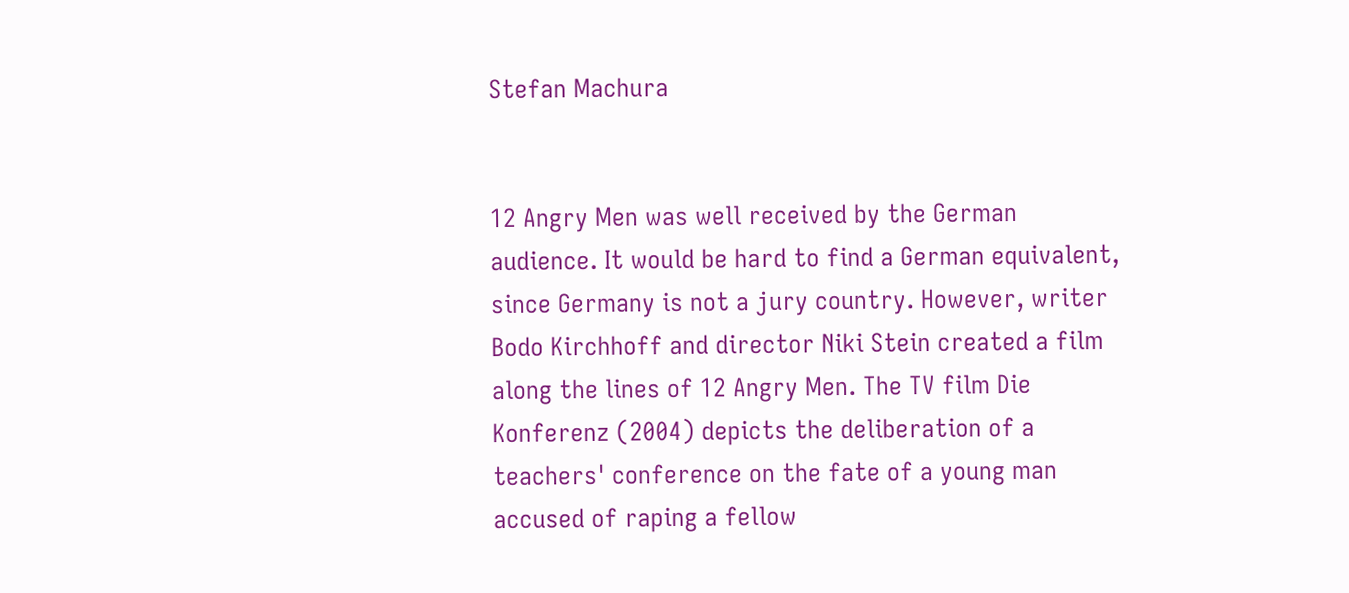Stefan Machura


12 Angry Men was well received by the German audience. It would be hard to find a German equivalent, since Germany is not a jury country. However, writer Bodo Kirchhoff and director Niki Stein created a film along the lines of 12 Angry Men. The TV film Die Konferenz (2004) depicts the deliberation of a teachers' conference on the fate of a young man accused of raping a fellow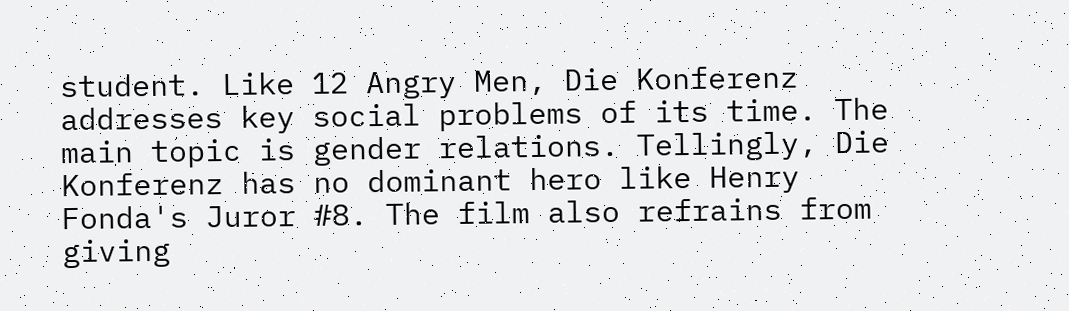student. Like 12 Angry Men, Die Konferenz addresses key social problems of its time. The main topic is gender relations. Tellingly, Die Konferenz has no dominant hero like Henry Fonda's Juror #8. The film also refrains from giving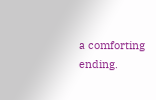a comforting ending.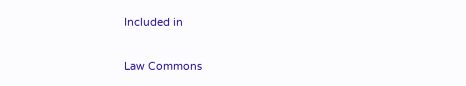Included in

Law Commons